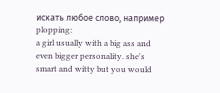искать любое слово, например plopping:
a girl usually with a big ass and even bigger personality. she's smart and witty but you would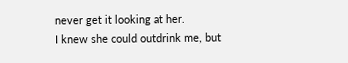never get it looking at her.
I knew she could outdrink me, but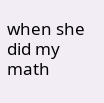when she did my math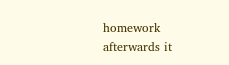homework afterwards it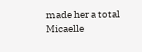made her a total Micaelle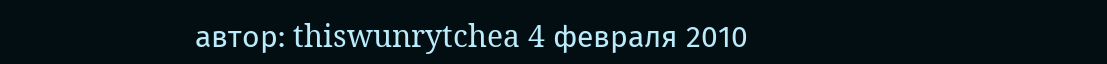автор: thiswunrytchea 4 февраля 2010